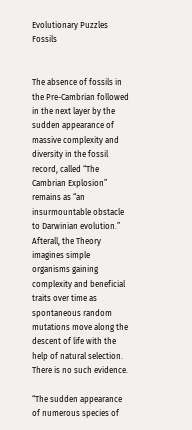Evolutionary Puzzles Fossils


The absence of fossils in the Pre-Cambrian followed in the next layer by the sudden appearance of massive complexity and diversity in the fossil record, called “The Cambrian Explosion” remains as “an insurmountable obstacle to Darwinian evolution.” Afterall, the Theory imagines simple organisms gaining complexity and beneficial traits over time as spontaneous random mutations move along the descent of life with the help of natural selection. There is no such evidence.

“The sudden appearance of numerous species of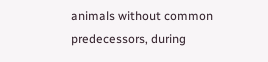animals without common predecessors, during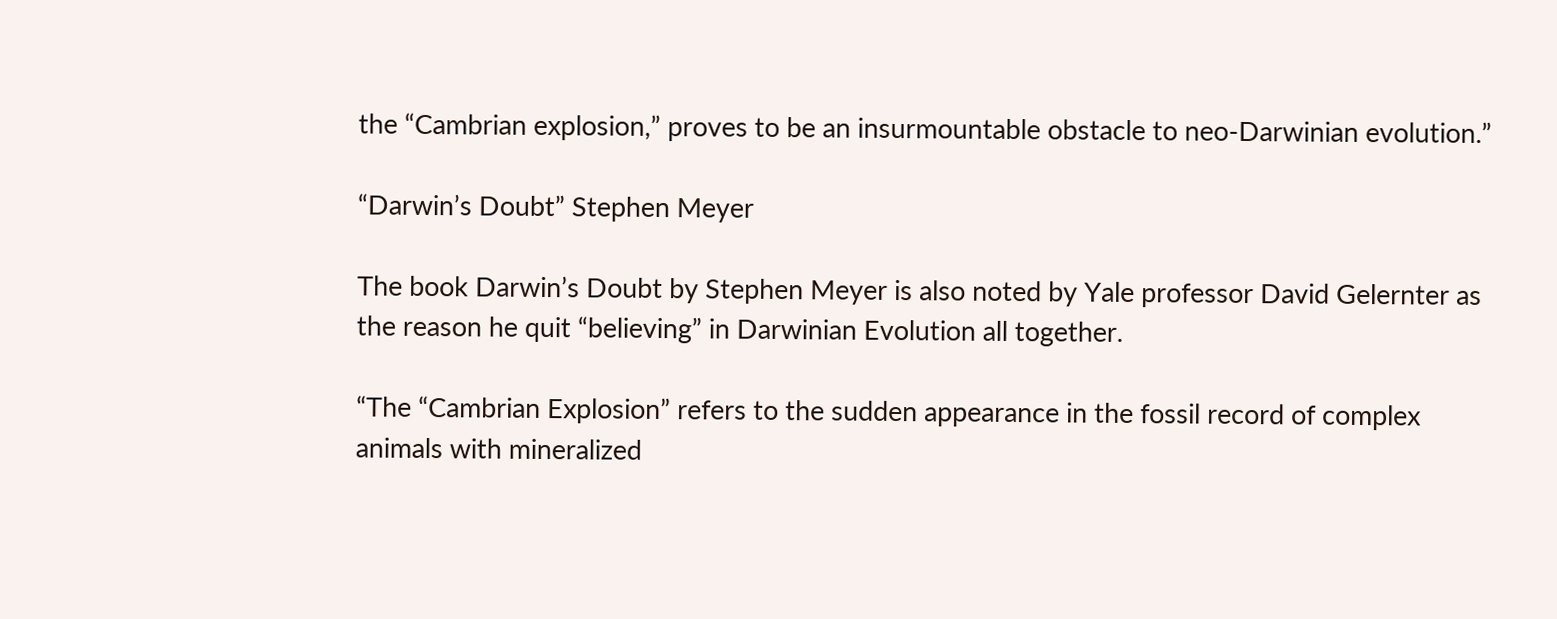the “Cambrian explosion,” proves to be an insurmountable obstacle to neo-Darwinian evolution.”

“Darwin’s Doubt” Stephen Meyer

The book Darwin’s Doubt by Stephen Meyer is also noted by Yale professor David Gelernter as the reason he quit “believing” in Darwinian Evolution all together.

“The “Cambrian Explosion” refers to the sudden appearance in the fossil record of complex animals with mineralized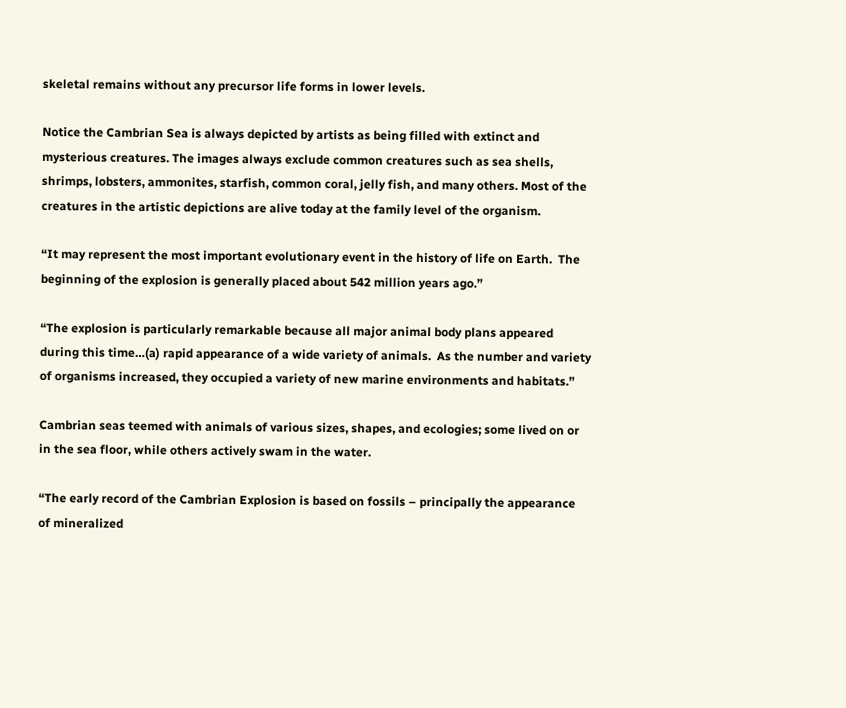skeletal remains without any precursor life forms in lower levels.

Notice the Cambrian Sea is always depicted by artists as being filled with extinct and mysterious creatures. The images always exclude common creatures such as sea shells, shrimps, lobsters, ammonites, starfish, common coral, jelly fish, and many others. Most of the creatures in the artistic depictions are alive today at the family level of the organism.

“It may represent the most important evolutionary event in the history of life on Earth.  The beginning of the explosion is generally placed about 542 million years ago.”

“The explosion is particularly remarkable because all major animal body plans appeared during this time…(a) rapid appearance of a wide variety of animals.  As the number and variety of organisms increased, they occupied a variety of new marine environments and habitats.”

Cambrian seas teemed with animals of various sizes, shapes, and ecologies; some lived on or in the sea floor, while others actively swam in the water.

“The early record of the Cambrian Explosion is based on fossils – principally the appearance of mineralized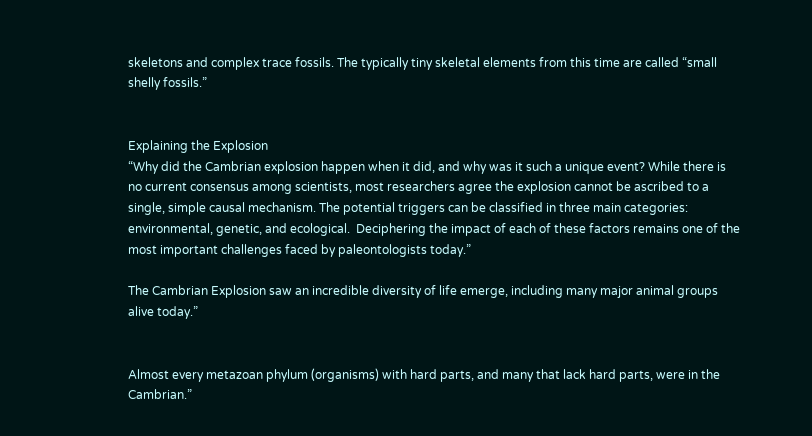skeletons and complex trace fossils. The typically tiny skeletal elements from this time are called “small shelly fossils.”


Explaining the Explosion
“Why did the Cambrian explosion happen when it did, and why was it such a unique event? While there is no current consensus among scientists, most researchers agree the explosion cannot be ascribed to a single, simple causal mechanism. The potential triggers can be classified in three main categories: environmental, genetic, and ecological.  Deciphering the impact of each of these factors remains one of the most important challenges faced by paleontologists today.”

The Cambrian Explosion saw an incredible diversity of life emerge, including many major animal groups alive today.”


Almost every metazoan phylum (organisms) with hard parts, and many that lack hard parts, were in the Cambrian.”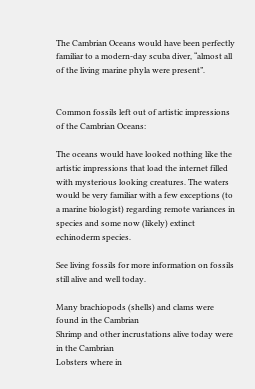The Cambrian Oceans would have been perfectly familiar to a modern-day scuba diver, “almost all of the living marine phyla were present”.


Common fossils left out of artistic impressions of the Cambrian Oceans:

The oceans would have looked nothing like the artistic impressions that load the internet filled with mysterious looking creatures. The waters would be very familiar with a few exceptions (to a marine biologist) regarding remote variances in species and some now (likely) extinct echinoderm species.

See living fossils for more information on fossils still alive and well today.

Many brachiopods (shells) and clams were found in the Cambrian
Shrimp and other incrustations alive today were in the Cambrian
Lobsters where in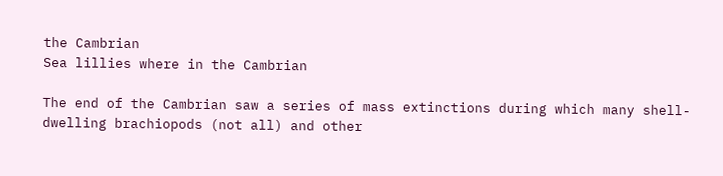the Cambrian
Sea lillies where in the Cambrian

The end of the Cambrian saw a series of mass extinctions during which many shell-dwelling brachiopods (not all) and other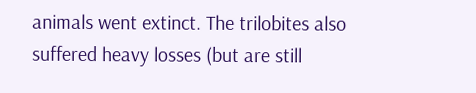animals went extinct. The trilobites also suffered heavy losses (but are still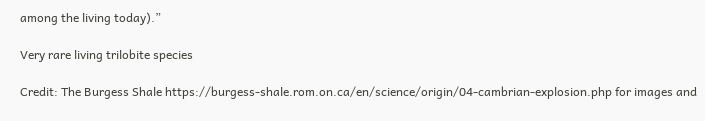among the living today).”

Very rare living trilobite species

Credit: The Burgess Shale https://burgess-shale.rom.on.ca/en/science/origin/04-cambrian-explosion.php for images and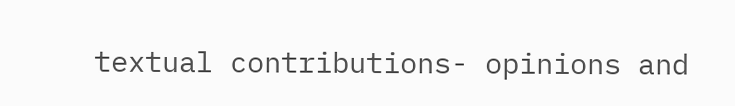textual contributions- opinions and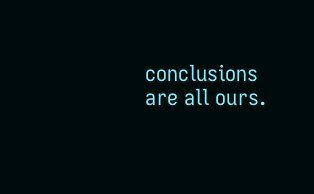conclusions are all ours.